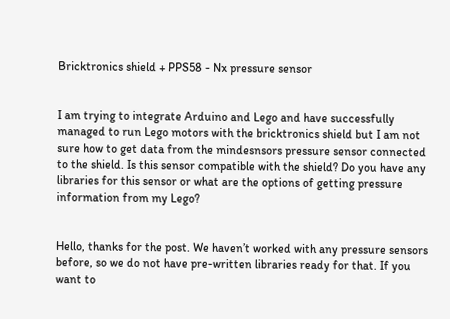Bricktronics shield + PPS58 - Nx pressure sensor


I am trying to integrate Arduino and Lego and have successfully managed to run Lego motors with the bricktronics shield but I am not sure how to get data from the mindesnsors pressure sensor connected to the shield. Is this sensor compatible with the shield? Do you have any libraries for this sensor or what are the options of getting pressure information from my Lego?


Hello, thanks for the post. We haven’t worked with any pressure sensors before, so we do not have pre-written libraries ready for that. If you want to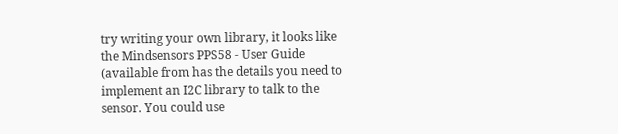try writing your own library, it looks like the Mindsensors PPS58 - User Guide (available from has the details you need to implement an I2C library to talk to the sensor. You could use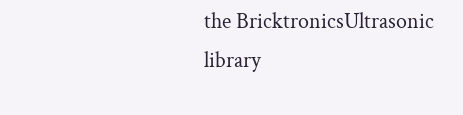the BricktronicsUltrasonic library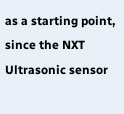as a starting point, since the NXT Ultrasonic sensor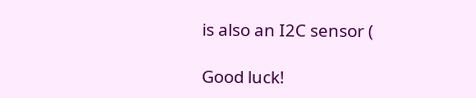is also an I2C sensor (

Good luck!